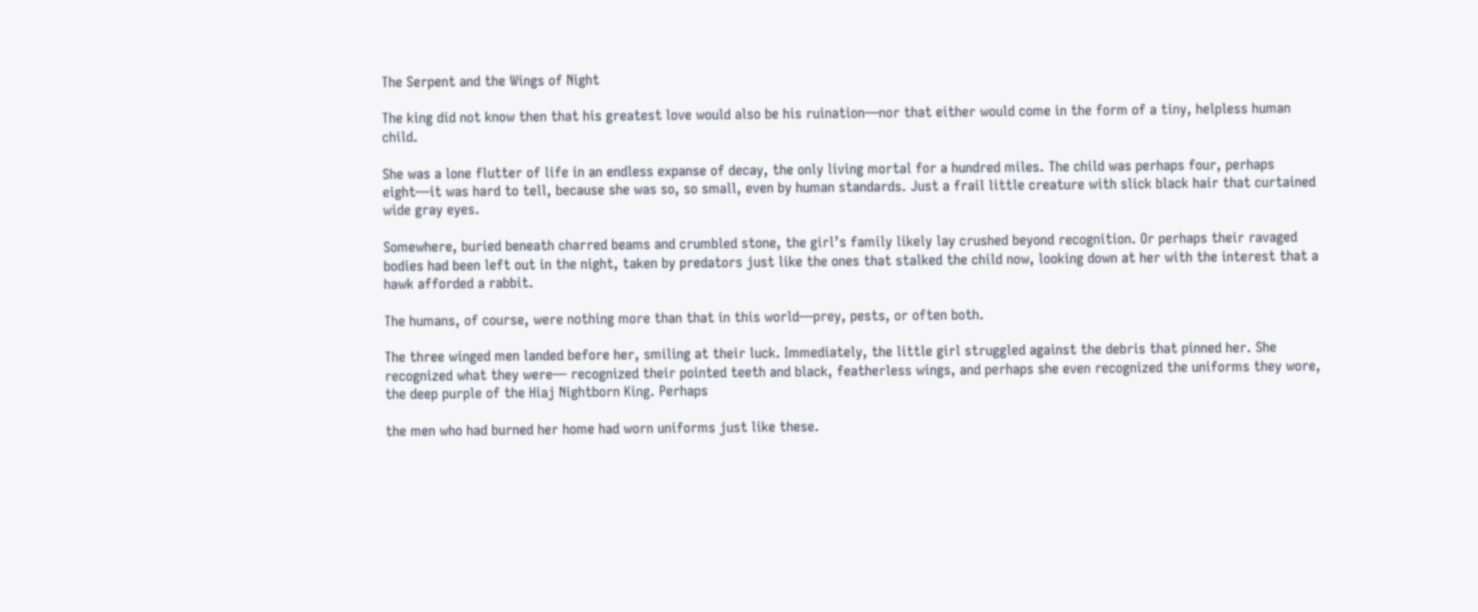The Serpent and the Wings of Night

The king did not know then that his greatest love would also be his ruination—nor that either would come in the form of a tiny, helpless human child.

She was a lone flutter of life in an endless expanse of decay, the only living mortal for a hundred miles. The child was perhaps four, perhaps eight—it was hard to tell, because she was so, so small, even by human standards. Just a frail little creature with slick black hair that curtained wide gray eyes.

Somewhere, buried beneath charred beams and crumbled stone, the girl’s family likely lay crushed beyond recognition. Or perhaps their ravaged bodies had been left out in the night, taken by predators just like the ones that stalked the child now, looking down at her with the interest that a hawk afforded a rabbit.

The humans, of course, were nothing more than that in this world—prey, pests, or often both.

The three winged men landed before her, smiling at their luck. Immediately, the little girl struggled against the debris that pinned her. She recognized what they were— recognized their pointed teeth and black, featherless wings, and perhaps she even recognized the uniforms they wore, the deep purple of the Hiaj Nightborn King. Perhaps

the men who had burned her home had worn uniforms just like these.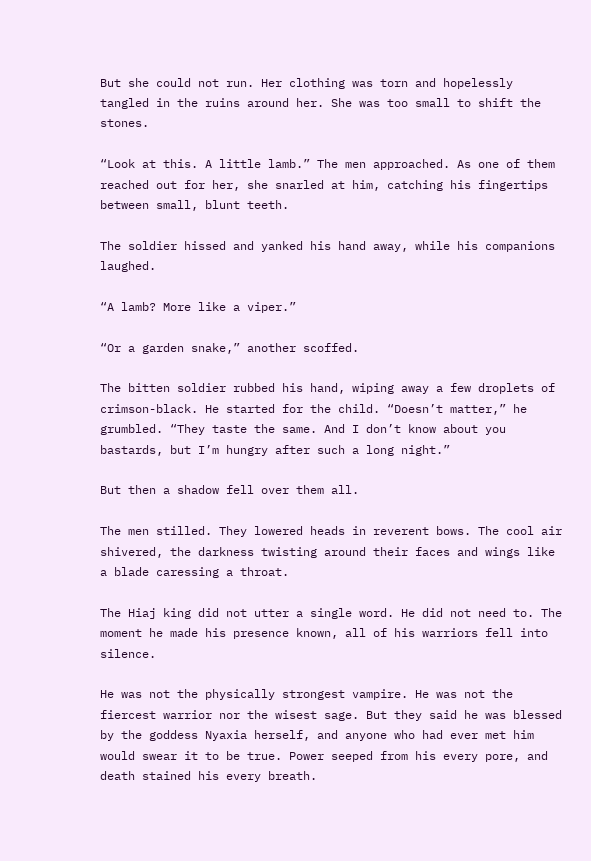But she could not run. Her clothing was torn and hopelessly tangled in the ruins around her. She was too small to shift the stones.

“Look at this. A little lamb.” The men approached. As one of them reached out for her, she snarled at him, catching his fingertips between small, blunt teeth.

The soldier hissed and yanked his hand away, while his companions laughed.

“A lamb? More like a viper.”

“Or a garden snake,” another scoffed.

The bitten soldier rubbed his hand, wiping away a few droplets of crimson-black. He started for the child. “Doesn’t matter,” he grumbled. “They taste the same. And I don’t know about you bastards, but I’m hungry after such a long night.”

But then a shadow fell over them all.

The men stilled. They lowered heads in reverent bows. The cool air shivered, the darkness twisting around their faces and wings like a blade caressing a throat.

The Hiaj king did not utter a single word. He did not need to. The moment he made his presence known, all of his warriors fell into silence.

He was not the physically strongest vampire. He was not the fiercest warrior nor the wisest sage. But they said he was blessed by the goddess Nyaxia herself, and anyone who had ever met him would swear it to be true. Power seeped from his every pore, and death stained his every breath.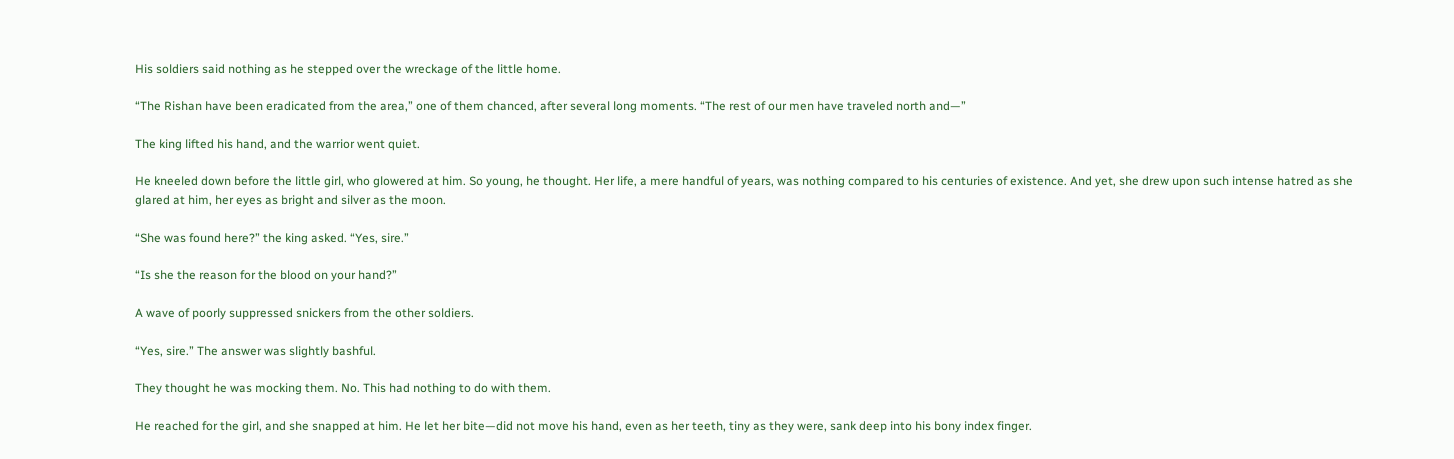His soldiers said nothing as he stepped over the wreckage of the little home.

“The Rishan have been eradicated from the area,” one of them chanced, after several long moments. “The rest of our men have traveled north and—”

The king lifted his hand, and the warrior went quiet.

He kneeled down before the little girl, who glowered at him. So young, he thought. Her life, a mere handful of years, was nothing compared to his centuries of existence. And yet, she drew upon such intense hatred as she glared at him, her eyes as bright and silver as the moon.

“She was found here?” the king asked. “Yes, sire.”

“Is she the reason for the blood on your hand?”

A wave of poorly suppressed snickers from the other soldiers.

“Yes, sire.” The answer was slightly bashful.

They thought he was mocking them. No. This had nothing to do with them.

He reached for the girl, and she snapped at him. He let her bite—did not move his hand, even as her teeth, tiny as they were, sank deep into his bony index finger.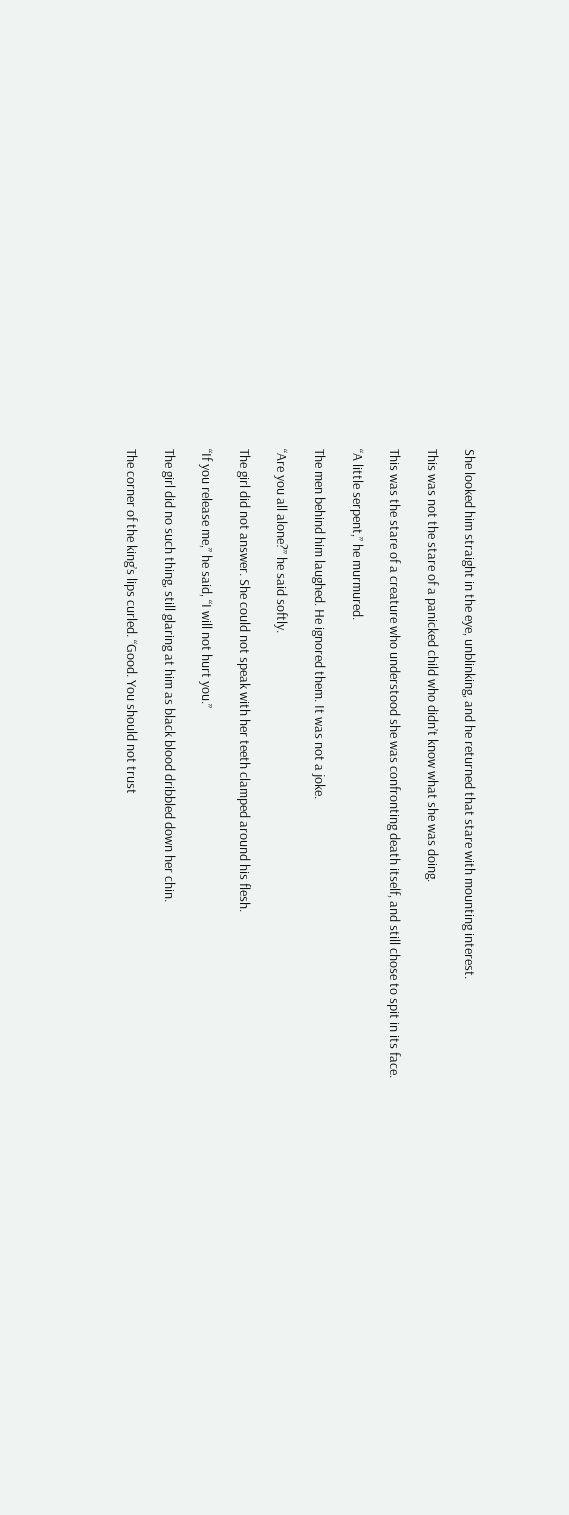She looked him straight in the eye, unblinking, and he returned that stare with mounting interest.

This was not the stare of a panicked child who didn’t know what she was doing.

This was the stare of a creature who understood she was confronting death itself, and still chose to spit in its face.

“A little serpent,” he murmured.

The men behind him laughed. He ignored them. It was not a joke.

“Are you all alone?” he said softly.

The girl did not answer. She could not speak with her teeth clamped around his flesh.

“If you release me,” he said, “I will not hurt you.”

The girl did no such thing, still glaring at him as black blood dribbled down her chin.

The corner of the king’s lips curled. “Good. You should not trust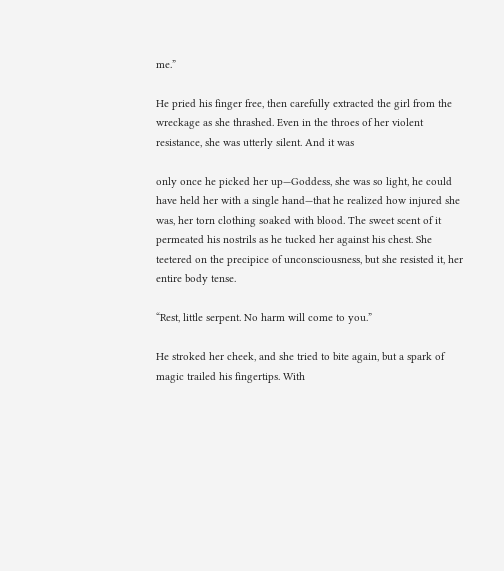me.”

He pried his finger free, then carefully extracted the girl from the wreckage as she thrashed. Even in the throes of her violent resistance, she was utterly silent. And it was

only once he picked her up—Goddess, she was so light, he could have held her with a single hand—that he realized how injured she was, her torn clothing soaked with blood. The sweet scent of it permeated his nostrils as he tucked her against his chest. She teetered on the precipice of unconsciousness, but she resisted it, her entire body tense.

“Rest, little serpent. No harm will come to you.”

He stroked her cheek, and she tried to bite again, but a spark of magic trailed his fingertips. With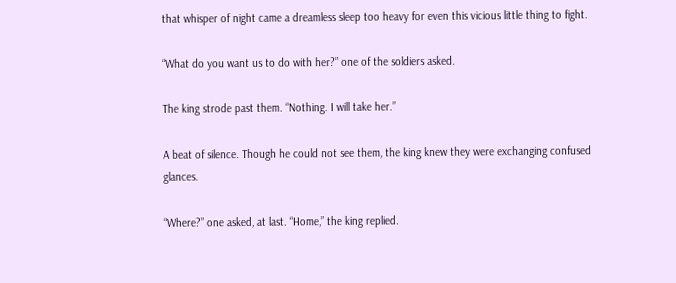that whisper of night came a dreamless sleep too heavy for even this vicious little thing to fight.

“What do you want us to do with her?” one of the soldiers asked.

The king strode past them. “Nothing. I will take her.”

A beat of silence. Though he could not see them, the king knew they were exchanging confused glances.

“Where?” one asked, at last. “Home,” the king replied.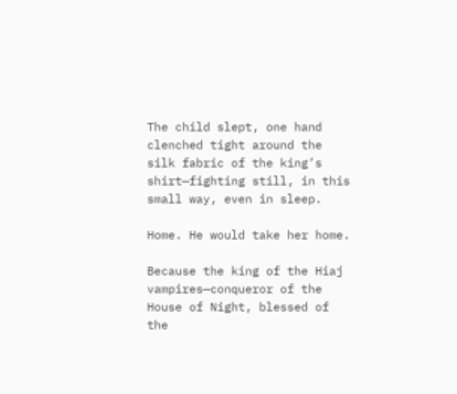The child slept, one hand clenched tight around the silk fabric of the king’s shirt—fighting still, in this small way, even in sleep.

Home. He would take her home.

Because the king of the Hiaj vampires—conqueror of the House of Night, blessed of the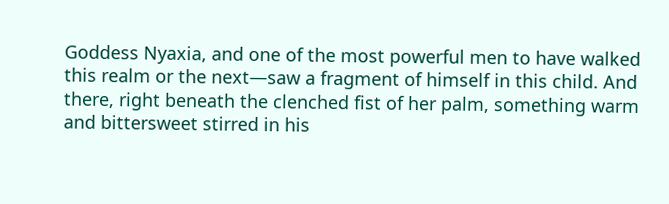Goddess Nyaxia, and one of the most powerful men to have walked this realm or the next—saw a fragment of himself in this child. And there, right beneath the clenched fist of her palm, something warm and bittersweet stirred in his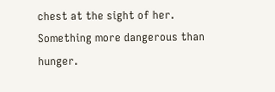chest at the sight of her. Something more dangerous than hunger.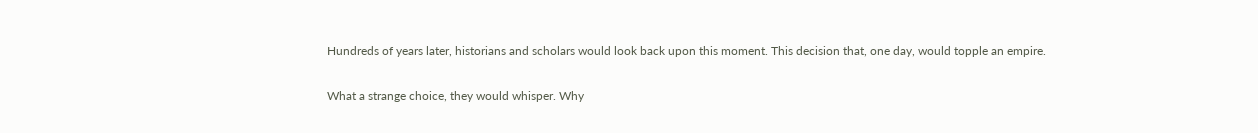Hundreds of years later, historians and scholars would look back upon this moment. This decision that, one day, would topple an empire.

What a strange choice, they would whisper. Why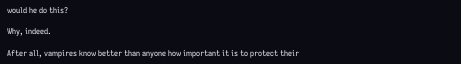would he do this?

Why, indeed.

After all, vampires know better than anyone how important it is to protect their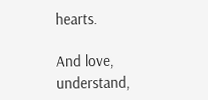hearts.

And love, understand,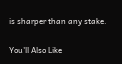is sharper than any stake.

You'll Also Like